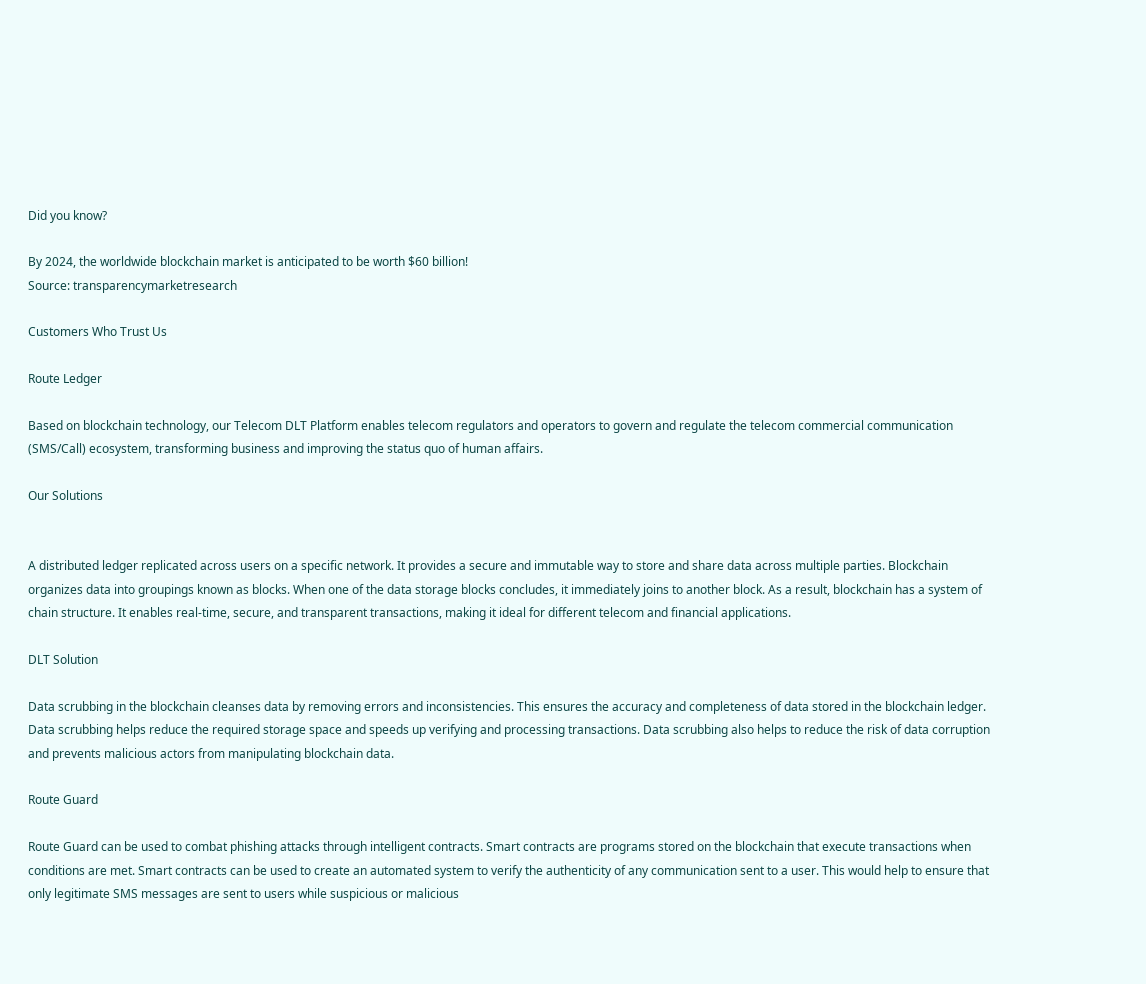Did you know?

By 2024, the worldwide blockchain market is anticipated to be worth $60 billion!
Source: transparencymarketresearch

Customers Who Trust Us

Route Ledger

Based on blockchain technology, our Telecom DLT Platform enables telecom regulators and operators to govern and regulate the telecom commercial communication (SMS/Call) ecosystem, transforming business and improving the status quo of human affairs.

Our Solutions


A distributed ledger replicated across users on a specific network. It provides a secure and immutable way to store and share data across multiple parties. Blockchain organizes data into groupings known as blocks. When one of the data storage blocks concludes, it immediately joins to another block. As a result, blockchain has a system of chain structure. It enables real-time, secure, and transparent transactions, making it ideal for different telecom and financial applications.

DLT Solution

Data scrubbing in the blockchain cleanses data by removing errors and inconsistencies. This ensures the accuracy and completeness of data stored in the blockchain ledger. Data scrubbing helps reduce the required storage space and speeds up verifying and processing transactions. Data scrubbing also helps to reduce the risk of data corruption and prevents malicious actors from manipulating blockchain data.

Route Guard

Route Guard can be used to combat phishing attacks through intelligent contracts. Smart contracts are programs stored on the blockchain that execute transactions when conditions are met. Smart contracts can be used to create an automated system to verify the authenticity of any communication sent to a user. This would help to ensure that only legitimate SMS messages are sent to users while suspicious or malicious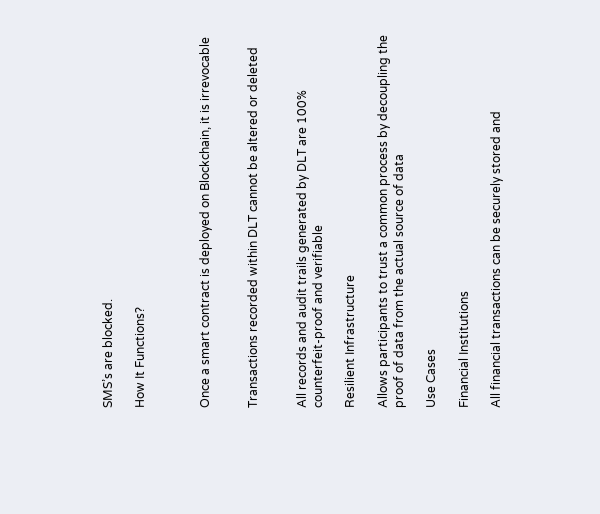SMS’s are blocked.

How It Functions?



Once a smart contract is deployed on Blockchain, it is irrevocable


Transactions recorded within DLT cannot be altered or deleted


All records and audit trails generated by DLT are 100% counterfeit-proof and verifiable

Resilient Infrastructure

Allows participants to trust a common process by decoupling the proof of data from the actual source of data

Use Cases

Financial Institutions

All financial transactions can be securely stored and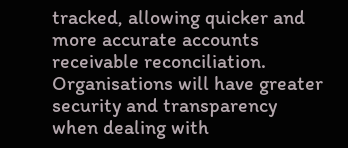tracked, allowing quicker and more accurate accounts receivable reconciliation. Organisations will have greater security and transparency when dealing with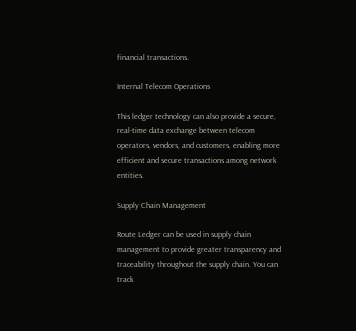financial transactions.

Internal Telecom Operations

This ledger technology can also provide a secure, real-time data exchange between telecom operators, vendors, and customers, enabling more efficient and secure transactions among network entities.

Supply Chain Management

Route Ledger can be used in supply chain management to provide greater transparency and traceability throughout the supply chain. You can track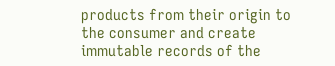products from their origin to the consumer and create immutable records of the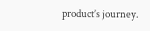product’s journey.